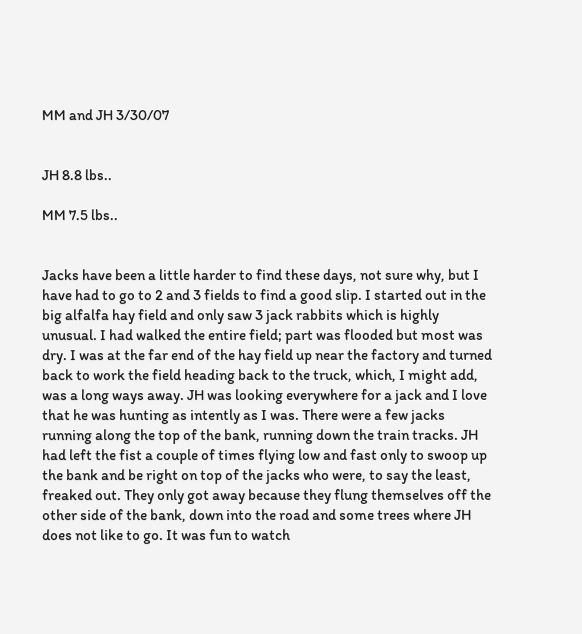MM and JH 3/30/07


JH 8.8 lbs..

MM 7.5 lbs..


Jacks have been a little harder to find these days, not sure why, but I have had to go to 2 and 3 fields to find a good slip. I started out in the big alfalfa hay field and only saw 3 jack rabbits which is highly unusual. I had walked the entire field; part was flooded but most was dry. I was at the far end of the hay field up near the factory and turned back to work the field heading back to the truck, which, I might add, was a long ways away. JH was looking everywhere for a jack and I love that he was hunting as intently as I was. There were a few jacks running along the top of the bank, running down the train tracks. JH had left the fist a couple of times flying low and fast only to swoop up the bank and be right on top of the jacks who were, to say the least, freaked out. They only got away because they flung themselves off the other side of the bank, down into the road and some trees where JH does not like to go. It was fun to watch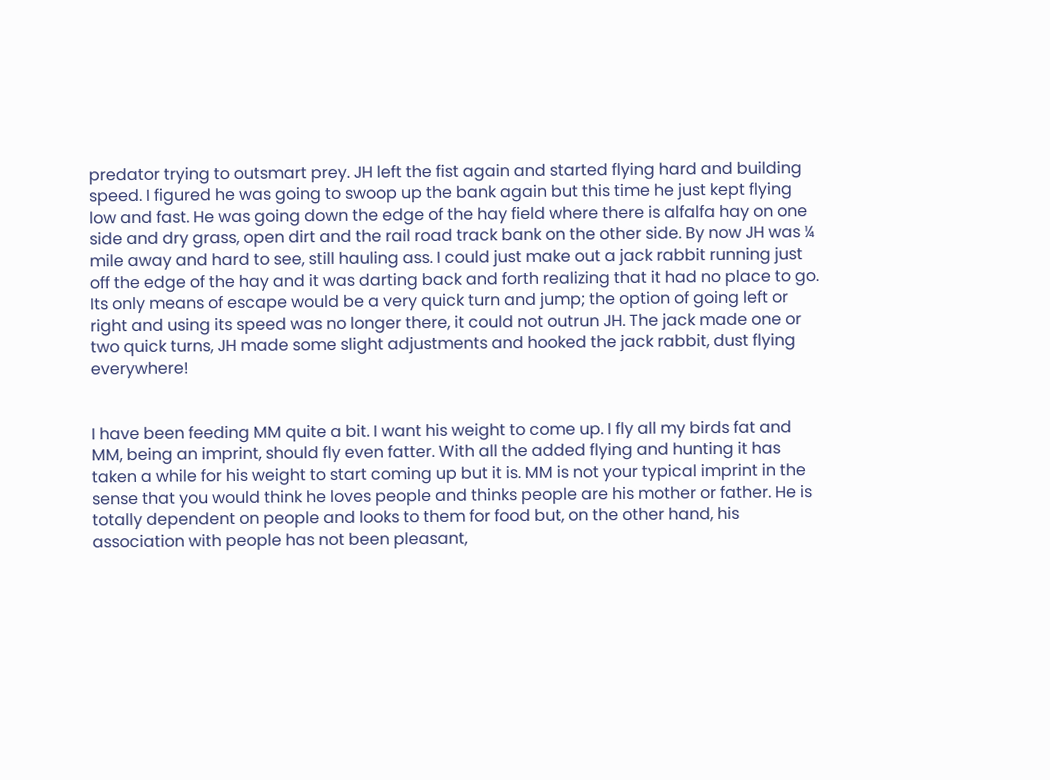predator trying to outsmart prey. JH left the fist again and started flying hard and building speed. I figured he was going to swoop up the bank again but this time he just kept flying low and fast. He was going down the edge of the hay field where there is alfalfa hay on one side and dry grass, open dirt and the rail road track bank on the other side. By now JH was ¼ mile away and hard to see, still hauling ass. I could just make out a jack rabbit running just off the edge of the hay and it was darting back and forth realizing that it had no place to go. Its only means of escape would be a very quick turn and jump; the option of going left or right and using its speed was no longer there, it could not outrun JH. The jack made one or two quick turns, JH made some slight adjustments and hooked the jack rabbit, dust flying everywhere!


I have been feeding MM quite a bit. I want his weight to come up. I fly all my birds fat and MM, being an imprint, should fly even fatter. With all the added flying and hunting it has taken a while for his weight to start coming up but it is. MM is not your typical imprint in the sense that you would think he loves people and thinks people are his mother or father. He is totally dependent on people and looks to them for food but, on the other hand, his association with people has not been pleasant,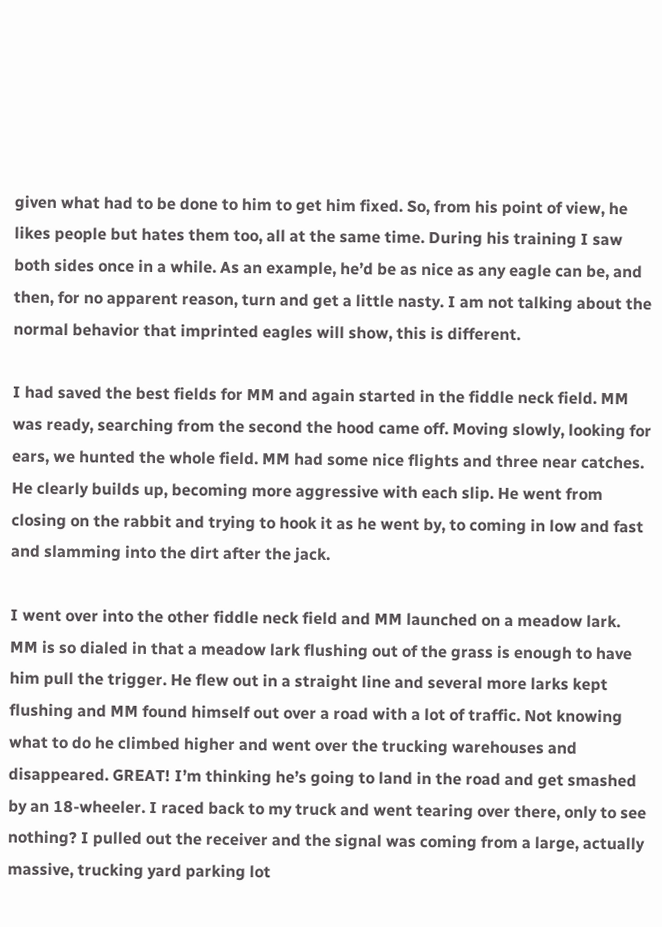given what had to be done to him to get him fixed. So, from his point of view, he likes people but hates them too, all at the same time. During his training I saw both sides once in a while. As an example, he’d be as nice as any eagle can be, and then, for no apparent reason, turn and get a little nasty. I am not talking about the normal behavior that imprinted eagles will show, this is different.

I had saved the best fields for MM and again started in the fiddle neck field. MM was ready, searching from the second the hood came off. Moving slowly, looking for ears, we hunted the whole field. MM had some nice flights and three near catches. He clearly builds up, becoming more aggressive with each slip. He went from closing on the rabbit and trying to hook it as he went by, to coming in low and fast and slamming into the dirt after the jack.

I went over into the other fiddle neck field and MM launched on a meadow lark. MM is so dialed in that a meadow lark flushing out of the grass is enough to have him pull the trigger. He flew out in a straight line and several more larks kept flushing and MM found himself out over a road with a lot of traffic. Not knowing what to do he climbed higher and went over the trucking warehouses and disappeared. GREAT! I’m thinking he’s going to land in the road and get smashed by an 18-wheeler. I raced back to my truck and went tearing over there, only to see nothing? I pulled out the receiver and the signal was coming from a large, actually massive, trucking yard parking lot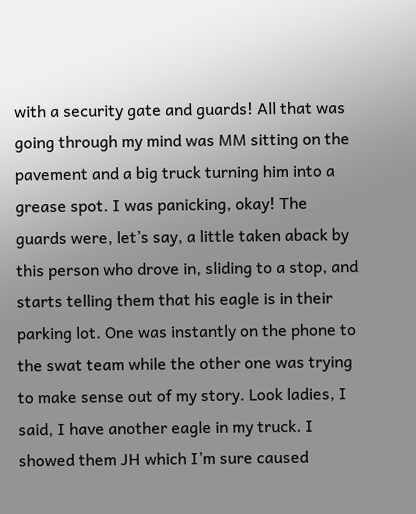with a security gate and guards! All that was going through my mind was MM sitting on the pavement and a big truck turning him into a grease spot. I was panicking, okay! The guards were, let’s say, a little taken aback by this person who drove in, sliding to a stop, and starts telling them that his eagle is in their parking lot. One was instantly on the phone to the swat team while the other one was trying to make sense out of my story. Look ladies, I said, I have another eagle in my truck. I showed them JH which I’m sure caused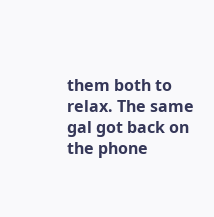them both to relax. The same gal got back on the phone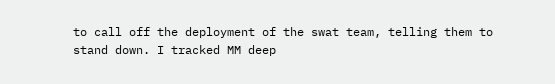to call off the deployment of the swat team, telling them to stand down. I tracked MM deep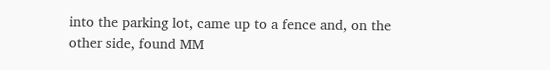into the parking lot, came up to a fence and, on the other side, found MM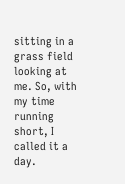sitting in a grass field looking at me. So, with my time running short, I called it a day.